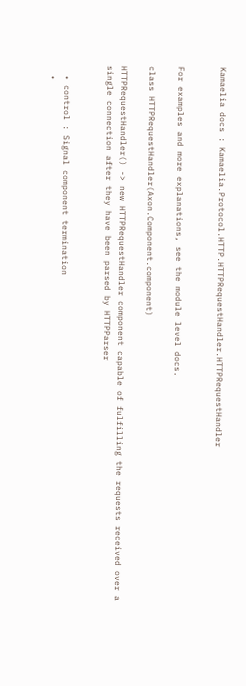Kamaelia docs : Kamaelia.Protocol.HTTP.HTTPRequestHandler.HTTPRequestHandler


For examples and more explanations, see the module level docs.

class HTTPRequestHandler(Axon.Component.component)

HTTPRequestHandler() -> new HTTPRequestHandler component capable of fulfilling the requests received over a single connection after they have been parsed by HTTPParser


  • control : Signal component termination
  •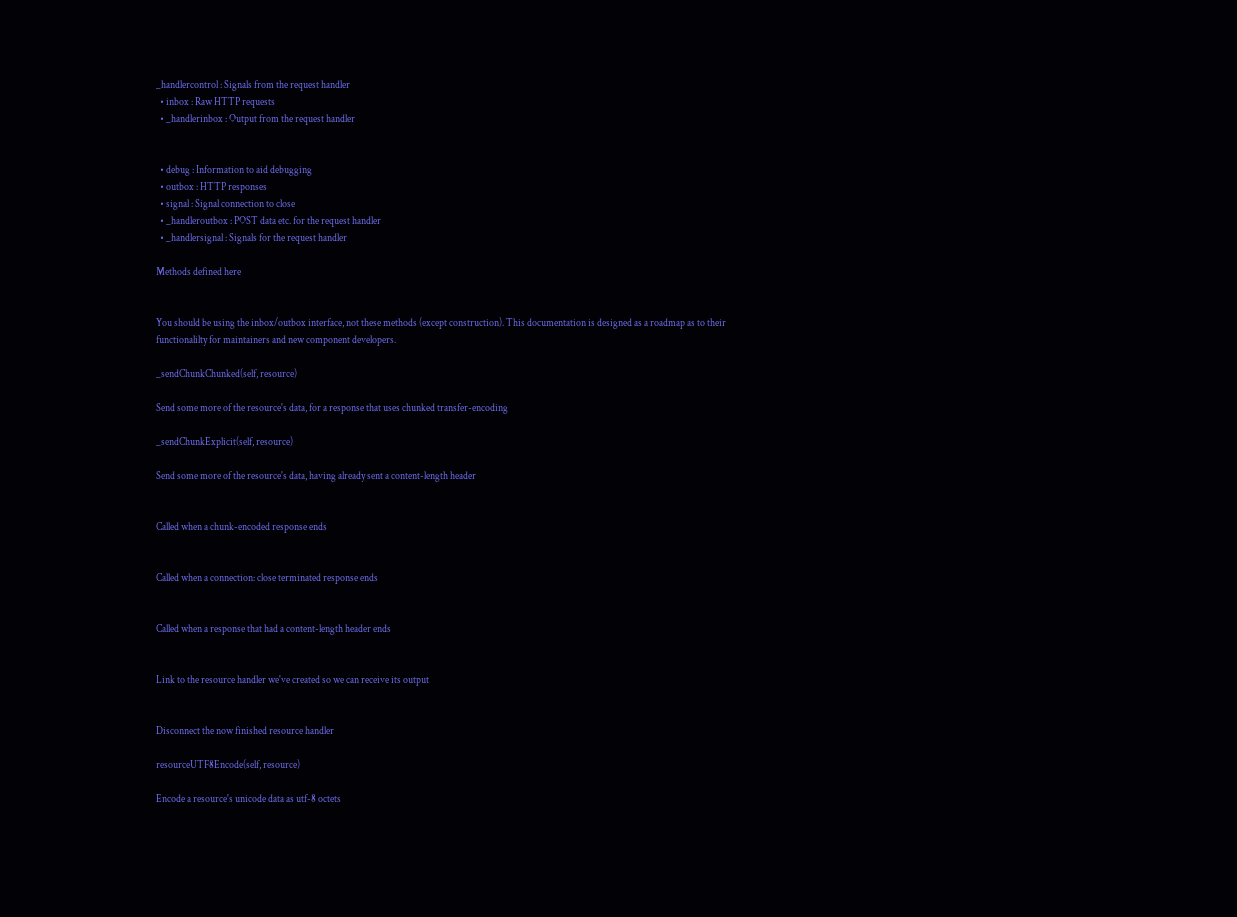_handlercontrol : Signals from the request handler
  • inbox : Raw HTTP requests
  • _handlerinbox : Output from the request handler


  • debug : Information to aid debugging
  • outbox : HTTP responses
  • signal : Signal connection to close
  • _handleroutbox : POST data etc. for the request handler
  • _handlersignal : Signals for the request handler

Methods defined here


You should be using the inbox/outbox interface, not these methods (except construction). This documentation is designed as a roadmap as to their functionalilty for maintainers and new component developers.

_sendChunkChunked(self, resource)

Send some more of the resource's data, for a response that uses chunked transfer-encoding

_sendChunkExplicit(self, resource)

Send some more of the resource's data, having already sent a content-length header


Called when a chunk-encoded response ends


Called when a connection: close terminated response ends


Called when a response that had a content-length header ends


Link to the resource handler we've created so we can receive its output


Disconnect the now finished resource handler

resourceUTF8Encode(self, resource)

Encode a resource's unicode data as utf-8 octets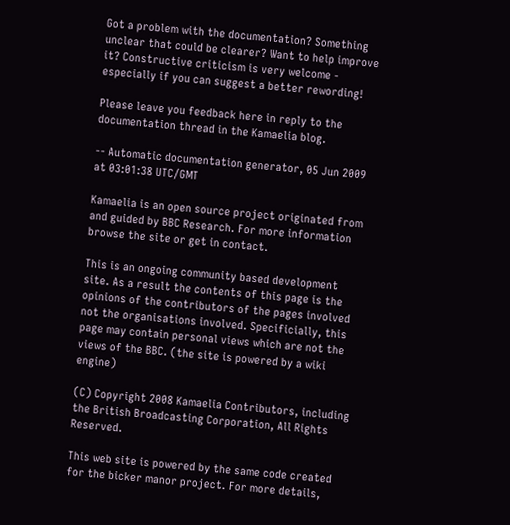Got a problem with the documentation? Something unclear that could be clearer? Want to help improve it? Constructive criticism is very welcome - especially if you can suggest a better rewording!

Please leave you feedback here in reply to the documentation thread in the Kamaelia blog.

-- Automatic documentation generator, 05 Jun 2009 at 03:01:38 UTC/GMT

Kamaelia is an open source project originated from and guided by BBC Research. For more information browse the site or get in contact.

This is an ongoing community based development site. As a result the contents of this page is the opinions of the contributors of the pages involved not the organisations involved. Specificially, this page may contain personal views which are not the views of the BBC. (the site is powered by a wiki engine)

(C) Copyright 2008 Kamaelia Contributors, including the British Broadcasting Corporation, All Rights Reserved.

This web site is powered by the same code created for the bicker manor project. For more details,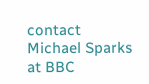contact Michael Sparks at BBC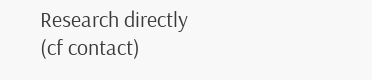Research directly (cf contact)